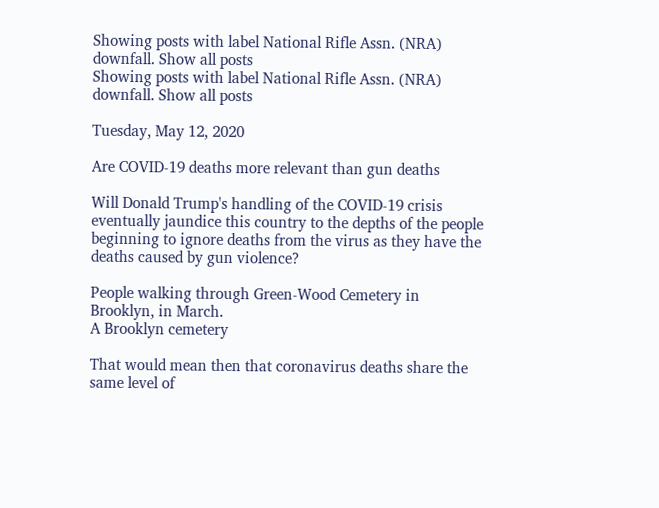Showing posts with label National Rifle Assn. (NRA) downfall. Show all posts
Showing posts with label National Rifle Assn. (NRA) downfall. Show all posts

Tuesday, May 12, 2020

Are COVID-19 deaths more relevant than gun deaths

Will Donald Trump's handling of the COVID-19 crisis eventually jaundice this country to the depths of the people beginning to ignore deaths from the virus as they have the deaths caused by gun violence?

People walking through Green-Wood Cemetery in Brooklyn, in March.
A Brooklyn cemetery

That would mean then that coronavirus deaths share the same level of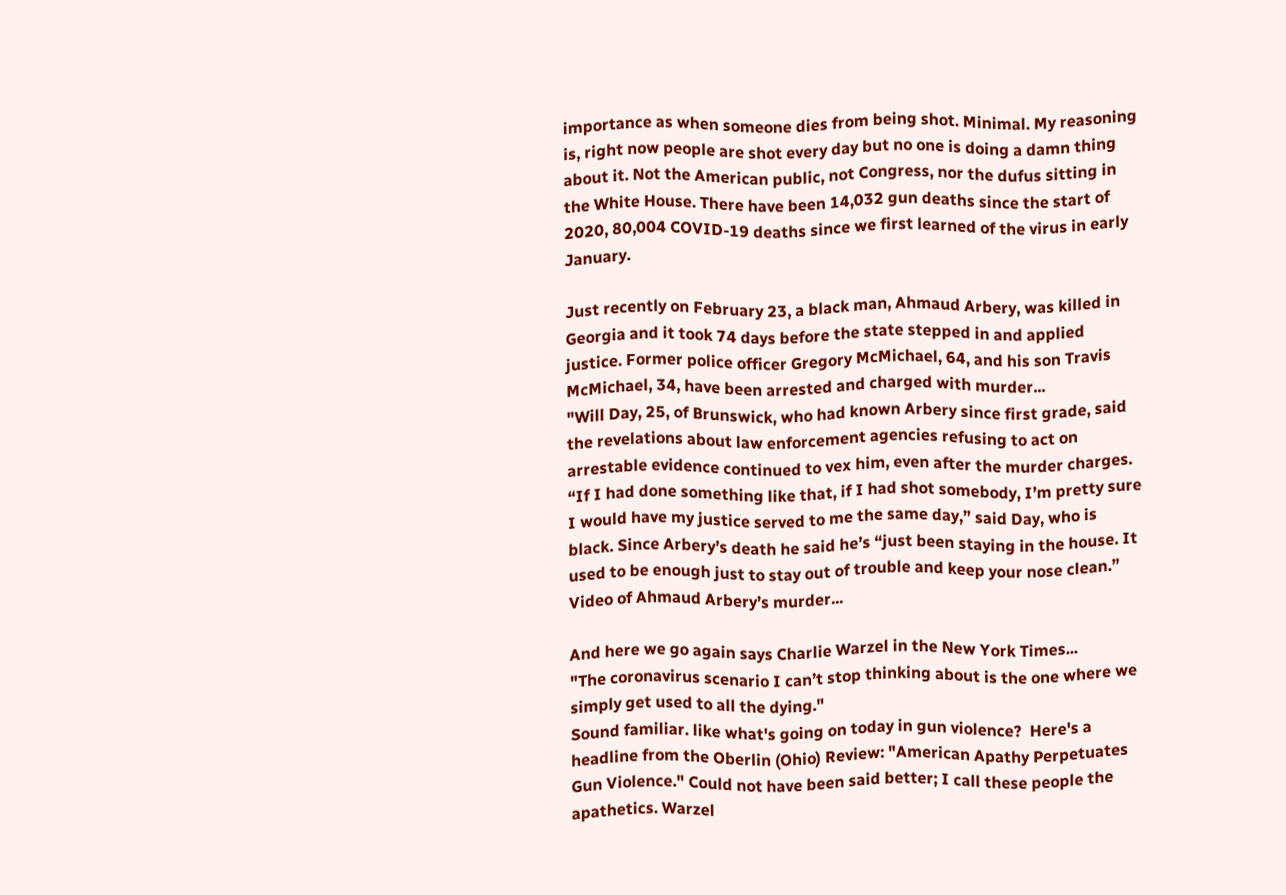importance as when someone dies from being shot. Minimal. My reasoning is, right now people are shot every day but no one is doing a damn thing about it. Not the American public, not Congress, nor the dufus sitting in the White House. There have been 14,032 gun deaths since the start of 2020, 80,004 COVID-19 deaths since we first learned of the virus in early January.

Just recently on February 23, a black man, Ahmaud Arbery, was killed in Georgia and it took 74 days before the state stepped in and applied justice. Former police officer Gregory McMichael, 64, and his son Travis McMichael, 34, have been arrested and charged with murder...
"Will Day, 25, of Brunswick, who had known Arbery since first grade, said the revelations about law enforcement agencies refusing to act on arrestable evidence continued to vex him, even after the murder charges.
“If I had done something like that, if I had shot somebody, I’m pretty sure I would have my justice served to me the same day,” said Day, who is black. Since Arbery’s death he said he’s “just been staying in the house. It used to be enough just to stay out of trouble and keep your nose clean.”
Video of Ahmaud Arbery’s murder...

And here we go again says Charlie Warzel in the New York Times...
"The coronavirus scenario I can’t stop thinking about is the one where we simply get used to all the dying."
Sound familiar. like what's going on today in gun violence?  Here's a headline from the Oberlin (Ohio) Review: "American Apathy Perpetuates Gun Violence." Could not have been said better; I call these people the apathetics. Warzel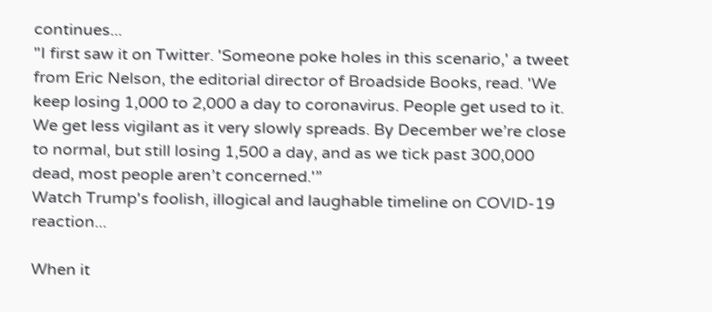continues...
"I first saw it on Twitter. 'Someone poke holes in this scenario,' a tweet from Eric Nelson, the editorial director of Broadside Books, read. 'We keep losing 1,000 to 2,000 a day to coronavirus. People get used to it. We get less vigilant as it very slowly spreads. By December we’re close to normal, but still losing 1,500 a day, and as we tick past 300,000 dead, most people aren’t concerned.'”
Watch Trump's foolish, illogical and laughable timeline on COVID-19 reaction...

When it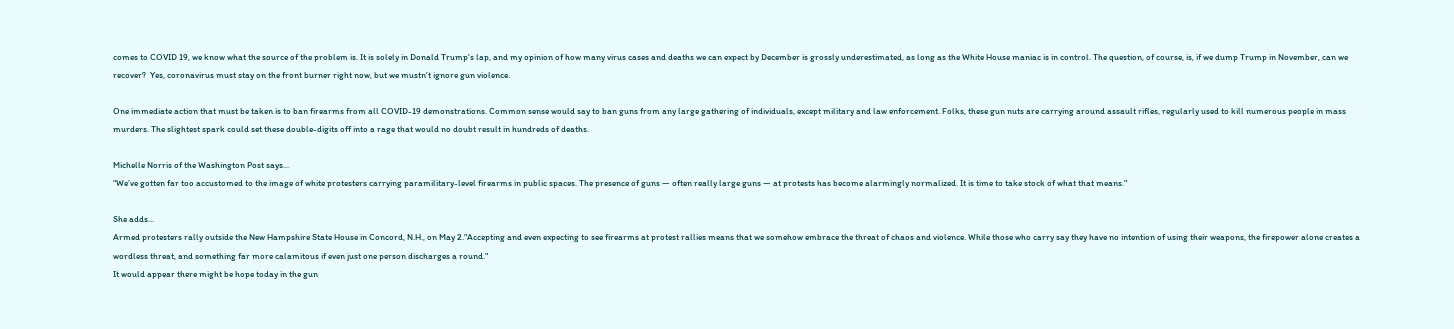comes to COVID 19, we know what the source of the problem is. It is solely in Donald Trump's lap, and my opinion of how many virus cases and deaths we can expect by December is grossly underestimated, as long as the White House maniac is in control. The question, of course, is, if we dump Trump in November, can we recover?  Yes, coronavirus must stay on the front burner right now, but we mustn't ignore gun violence.

One immediate action that must be taken is to ban firearms from all COVID-19 demonstrations. Common sense would say to ban guns from any large gathering of individuals, except military and law enforcement. Folks, these gun nuts are carrying around assault rifles, regularly used to kill numerous people in mass murders. The slightest spark could set these double-digits off into a rage that would no doubt result in hundreds of deaths.

Michelle Norris of the Washington Post says...
"We’ve gotten far too accustomed to the image of white protesters carrying paramilitary-level firearms in public spaces. The presence of guns — often really large guns — at protests has become alarmingly normalized. It is time to take stock of what that means."

She adds...
Armed protesters rally outside the New Hampshire State House in Concord, N.H., on May 2."Accepting and even expecting to see firearms at protest rallies means that we somehow embrace the threat of chaos and violence. While those who carry say they have no intention of using their weapons, the firepower alone creates a wordless threat, and something far more calamitous if even just one person discharges a round."
It would appear there might be hope today in the gun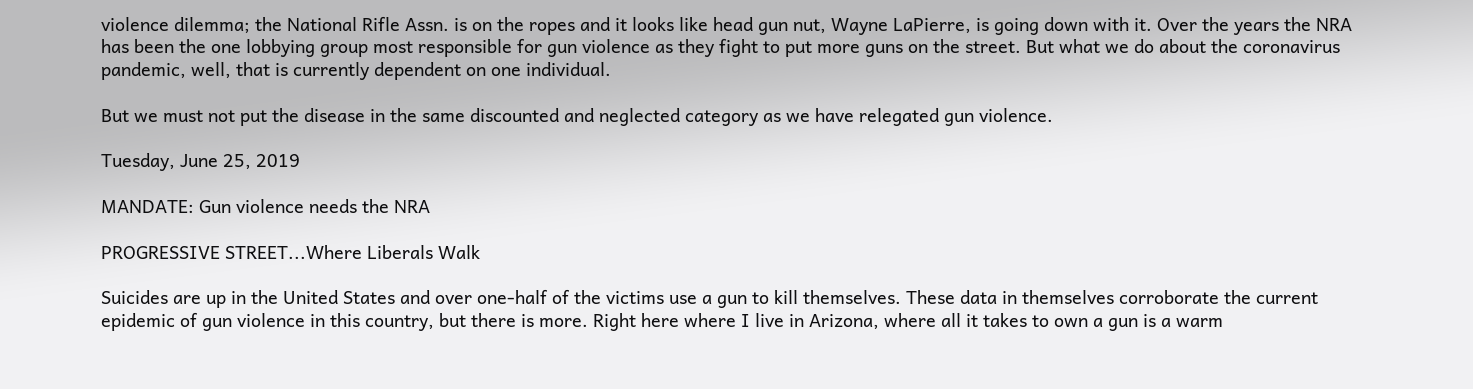violence dilemma; the National Rifle Assn. is on the ropes and it looks like head gun nut, Wayne LaPierre, is going down with it. Over the years the NRA has been the one lobbying group most responsible for gun violence as they fight to put more guns on the street. But what we do about the coronavirus pandemic, well, that is currently dependent on one individual.

But we must not put the disease in the same discounted and neglected category as we have relegated gun violence.

Tuesday, June 25, 2019

MANDATE: Gun violence needs the NRA

PROGRESSIVE STREET...Where Liberals Walk

Suicides are up in the United States and over one-half of the victims use a gun to kill themselves. These data in themselves corroborate the current epidemic of gun violence in this country, but there is more. Right here where I live in Arizona, where all it takes to own a gun is a warm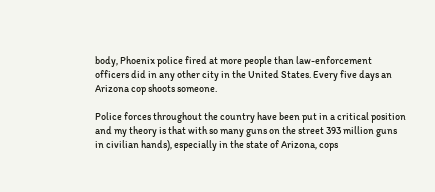body, Phoenix police fired at more people than law-enforcement officers did in any other city in the United States. Every five days an Arizona cop shoots someone.

Police forces throughout the country have been put in a critical position and my theory is that with so many guns on the street 393 million guns in civilian hands), especially in the state of Arizona, cops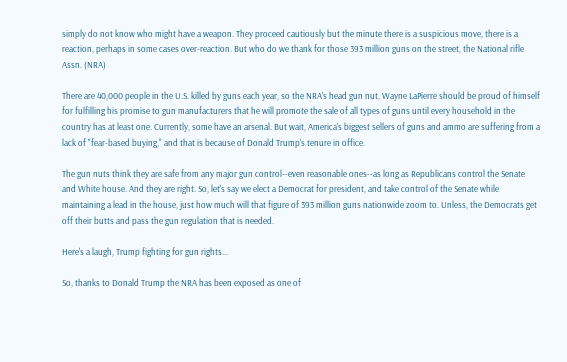simply do not know who might have a weapon. They proceed cautiously but the minute there is a suspicious move, there is a reaction, perhaps in some cases over-reaction. But who do we thank for those 393 million guns on the street, the National rifle Assn. (NRA)

There are 40,000 people in the U.S. killed by guns each year, so the NRA's head gun nut, Wayne LaPierre should be proud of himself for fulfilling his promise to gun manufacturers that he will promote the sale of all types of guns until every household in the country has at least one. Currently, some have an arsenal. But wait, America's biggest sellers of guns and ammo are suffering from a lack of "fear-based buying," and that is because of Donald Trump's tenure in office.

The gun nuts think they are safe from any major gun control--even reasonable ones--as long as Republicans control the Senate and White house. And they are right. So, let's say we elect a Democrat for president, and take control of the Senate while maintaining a lead in the house, just how much will that figure of 393 million guns nationwide zoom to. Unless, the Democrats get off their butts and pass the gun regulation that is needed.

Here's a laugh, Trump fighting for gun rights...

So, thanks to Donald Trump the NRA has been exposed as one of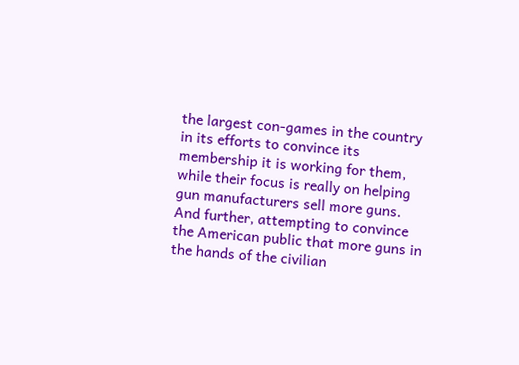the largest con-games in the country in its efforts to convince its membership it is working for them, while their focus is really on helping gun manufacturers sell more guns. And further, attempting to convince the American public that more guns in the hands of the civilian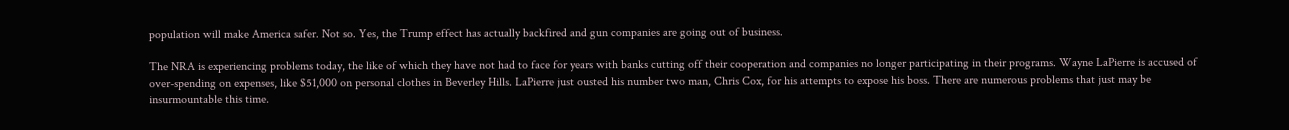population will make America safer. Not so. Yes, the Trump effect has actually backfired and gun companies are going out of business.

The NRA is experiencing problems today, the like of which they have not had to face for years with banks cutting off their cooperation and companies no longer participating in their programs. Wayne LaPierre is accused of over-spending on expenses, like $51,000 on personal clothes in Beverley Hills. LaPierre just ousted his number two man, Chris Cox, for his attempts to expose his boss. There are numerous problems that just may be insurmountable this time.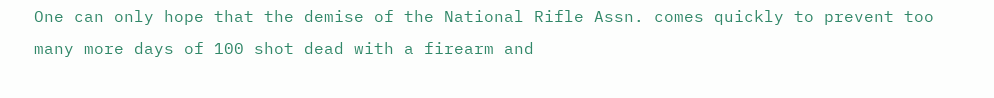One can only hope that the demise of the National Rifle Assn. comes quickly to prevent too many more days of 100 shot dead with a firearm and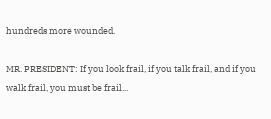hundreds more wounded.

MR. PRESIDENT: If you look frail, if you talk frail, and if you walk frail, you must be frail...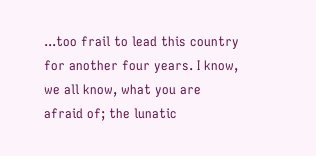...too frail to lead this country for another four years. I know, we all know, what you are afraid of; the lunatic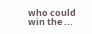who could win the ...